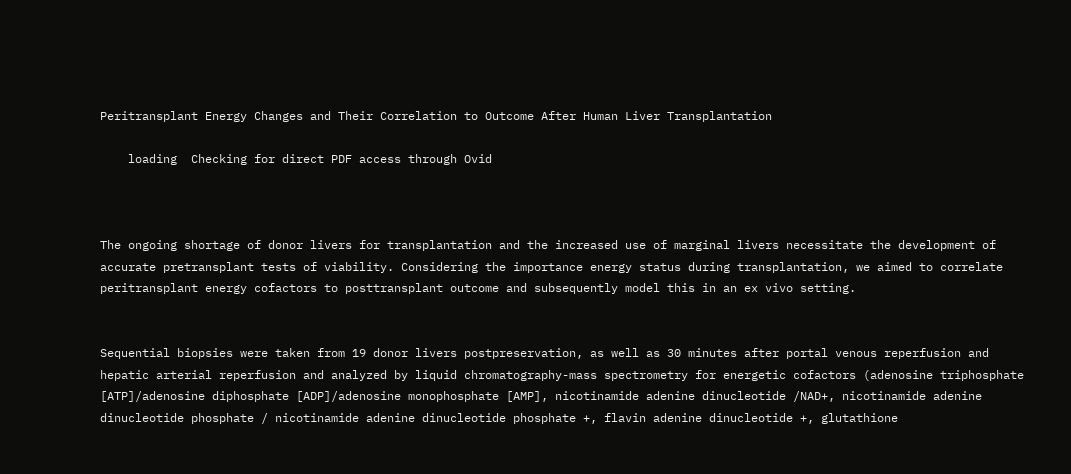Peritransplant Energy Changes and Their Correlation to Outcome After Human Liver Transplantation

    loading  Checking for direct PDF access through Ovid



The ongoing shortage of donor livers for transplantation and the increased use of marginal livers necessitate the development of accurate pretransplant tests of viability. Considering the importance energy status during transplantation, we aimed to correlate peritransplant energy cofactors to posttransplant outcome and subsequently model this in an ex vivo setting.


Sequential biopsies were taken from 19 donor livers postpreservation, as well as 30 minutes after portal venous reperfusion and hepatic arterial reperfusion and analyzed by liquid chromatography-mass spectrometry for energetic cofactors (adenosine triphosphate [ATP]/adenosine diphosphate [ADP]/adenosine monophosphate [AMP], nicotinamide adenine dinucleotide /NAD+, nicotinamide adenine dinucleotide phosphate / nicotinamide adenine dinucleotide phosphate +, flavin adenine dinucleotide +, glutathione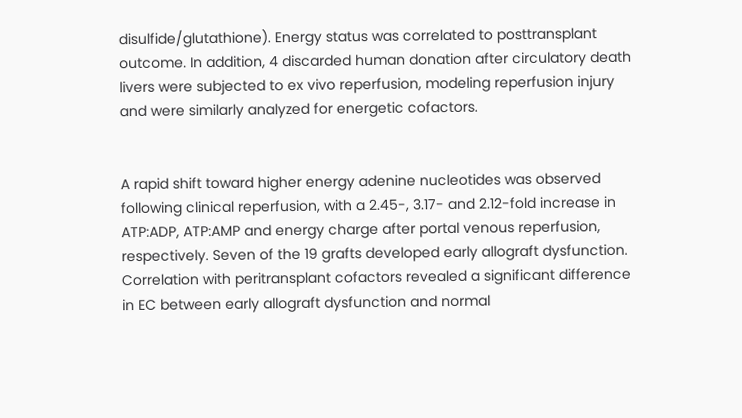disulfide/glutathione). Energy status was correlated to posttransplant outcome. In addition, 4 discarded human donation after circulatory death livers were subjected to ex vivo reperfusion, modeling reperfusion injury and were similarly analyzed for energetic cofactors.


A rapid shift toward higher energy adenine nucleotides was observed following clinical reperfusion, with a 2.45-, 3.17- and 2.12-fold increase in ATP:ADP, ATP:AMP and energy charge after portal venous reperfusion, respectively. Seven of the 19 grafts developed early allograft dysfunction. Correlation with peritransplant cofactors revealed a significant difference in EC between early allograft dysfunction and normal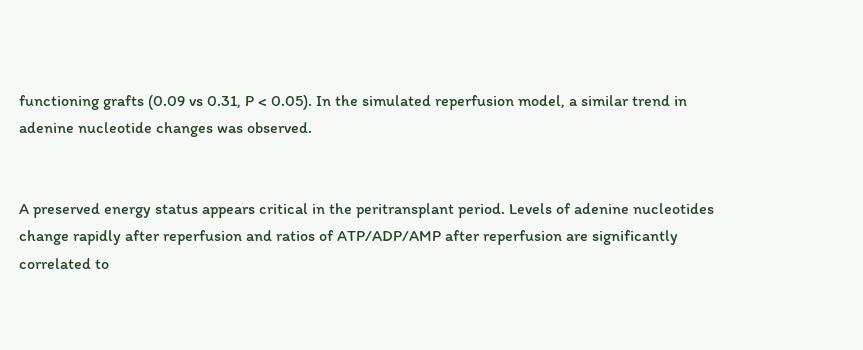functioning grafts (0.09 vs 0.31, P < 0.05). In the simulated reperfusion model, a similar trend in adenine nucleotide changes was observed.


A preserved energy status appears critical in the peritransplant period. Levels of adenine nucleotides change rapidly after reperfusion and ratios of ATP/ADP/AMP after reperfusion are significantly correlated to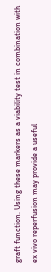graft function. Using these markers as a viability test in combination with ex vivo reperfusion may provide a useful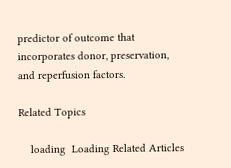predictor of outcome that incorporates donor, preservation, and reperfusion factors.

Related Topics

    loading  Loading Related Articles